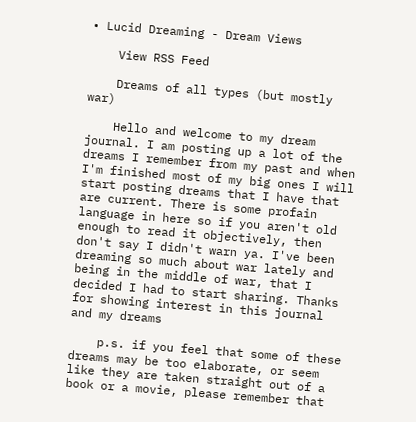• Lucid Dreaming - Dream Views

    View RSS Feed

    Dreams of all types (but mostly war)

    Hello and welcome to my dream journal. I am posting up a lot of the dreams I remember from my past and when I'm finished most of my big ones I will start posting dreams that I have that are current. There is some profain language in here so if you aren't old enough to read it objectively, then don't say I didn't warn ya. I've been dreaming so much about war lately and being in the middle of war, that I decided I had to start sharing. Thanks for showing interest in this journal and my dreams

    p.s. if you feel that some of these dreams may be too elaborate, or seem like they are taken straight out of a book or a movie, please remember that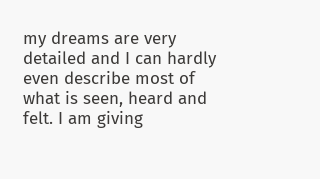my dreams are very detailed and I can hardly even describe most of what is seen, heard and felt. I am giving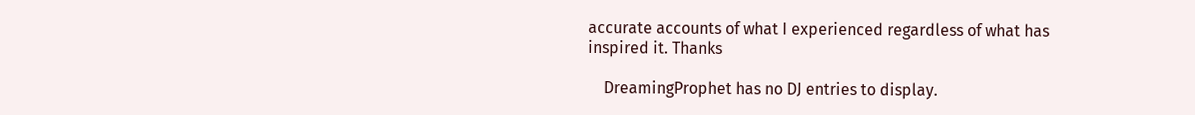accurate accounts of what I experienced regardless of what has inspired it. Thanks

    DreamingProphet has no DJ entries to display.